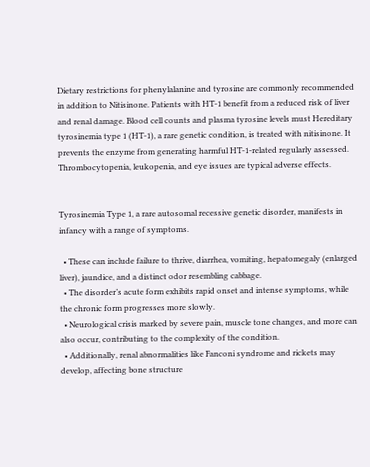Dietary restrictions for phenylalanine and tyrosine are commonly recommended in addition to Nitisinone. Patients with HT-1 benefit from a reduced risk of liver and renal damage. Blood cell counts and plasma tyrosine levels must Hereditary tyrosinemia type 1 (HT-1), a rare genetic condition, is treated with nitisinone. It prevents the enzyme from generating harmful HT-1-related regularly assessed. Thrombocytopenia, leukopenia, and eye issues are typical adverse effects.


Tyrosinemia Type 1, a rare autosomal recessive genetic disorder, manifests in infancy with a range of symptoms.

  • These can include failure to thrive, diarrhea, vomiting, hepatomegaly (enlarged liver), jaundice, and a distinct odor resembling cabbage.
  • The disorder’s acute form exhibits rapid onset and intense symptoms, while the chronic form progresses more slowly.
  • Neurological crisis marked by severe pain, muscle tone changes, and more can also occur, contributing to the complexity of the condition.
  • Additionally, renal abnormalities like Fanconi syndrome and rickets may develop, affecting bone structure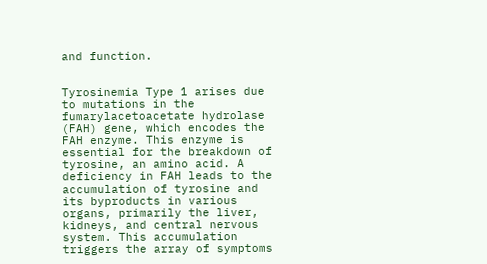and function.


Tyrosinemia Type 1 arises due to mutations in the fumarylacetoacetate hydrolase (FAH) gene, which encodes the FAH enzyme. This enzyme is essential for the breakdown of tyrosine, an amino acid. A deficiency in FAH leads to the accumulation of tyrosine and its byproducts in various organs, primarily the liver, kidneys, and central nervous system. This accumulation triggers the array of symptoms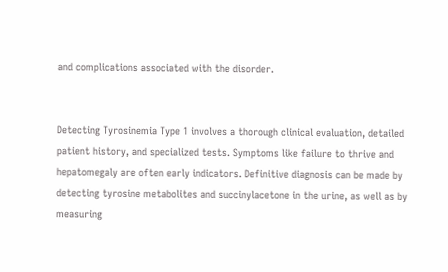and complications associated with the disorder.


Detecting Tyrosinemia Type 1 involves a thorough clinical evaluation, detailed patient history, and specialized tests. Symptoms like failure to thrive and hepatomegaly are often early indicators. Definitive diagnosis can be made by detecting tyrosine metabolites and succinylacetone in the urine, as well as by measuring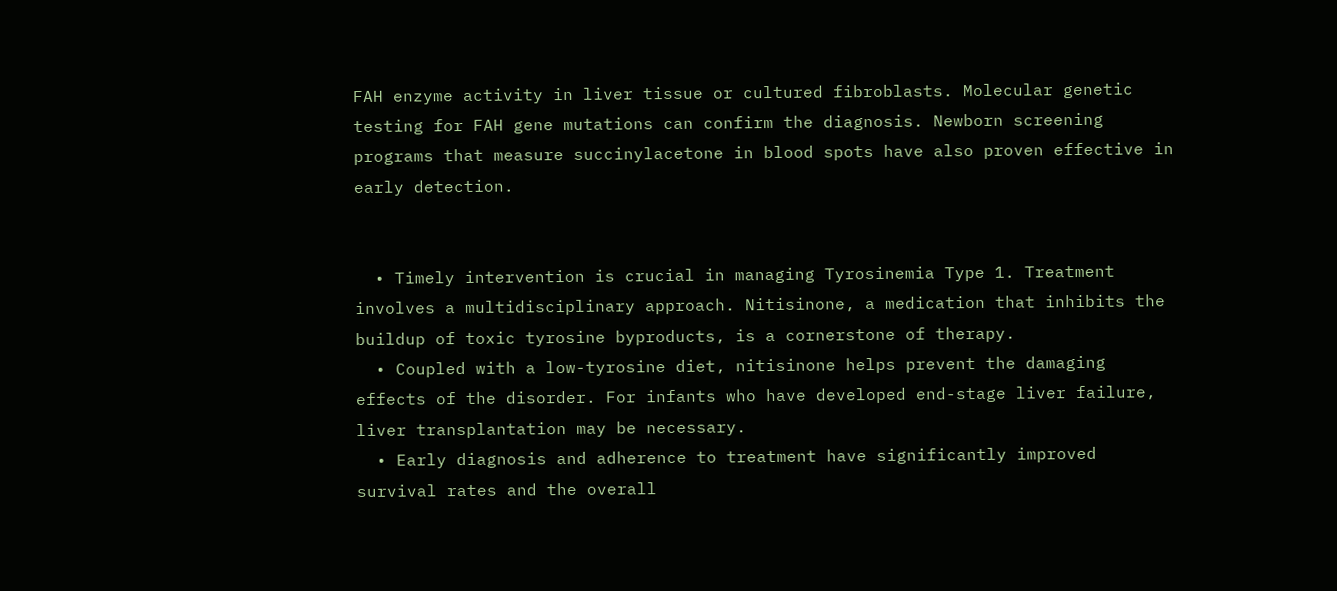FAH enzyme activity in liver tissue or cultured fibroblasts. Molecular genetic testing for FAH gene mutations can confirm the diagnosis. Newborn screening programs that measure succinylacetone in blood spots have also proven effective in early detection.


  • Timely intervention is crucial in managing Tyrosinemia Type 1. Treatment involves a multidisciplinary approach. Nitisinone, a medication that inhibits the buildup of toxic tyrosine byproducts, is a cornerstone of therapy.
  • Coupled with a low-tyrosine diet, nitisinone helps prevent the damaging effects of the disorder. For infants who have developed end-stage liver failure, liver transplantation may be necessary.
  • Early diagnosis and adherence to treatment have significantly improved survival rates and the overall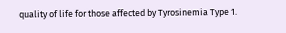quality of life for those affected by Tyrosinemia Type 1.